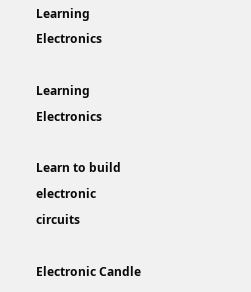Learning Electronics

Learning Electronics

Learn to build electronic circuits

Electronic Candle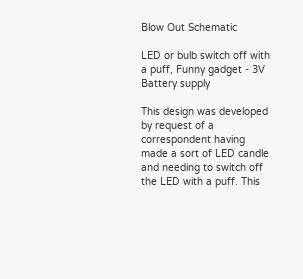Blow Out Schematic

LED or bulb switch off with a puff, Funny gadget - 3V Battery supply

This design was developed by request of a correspondent having made a sort of LED candle and needing to switch off the LED with a puff. This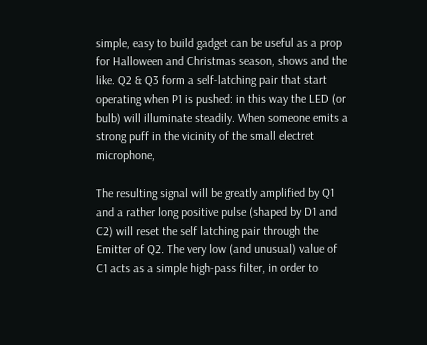simple, easy to build gadget can be useful as a prop for Halloween and Christmas season, shows and the like. Q2 & Q3 form a self-latching pair that start operating when P1 is pushed: in this way the LED (or bulb) will illuminate steadily. When someone emits a strong puff in the vicinity of the small electret microphone,

The resulting signal will be greatly amplified by Q1 and a rather long positive pulse (shaped by D1 and C2) will reset the self latching pair through the Emitter of Q2. The very low (and unusual) value of C1 acts as a simple high-pass filter, in order to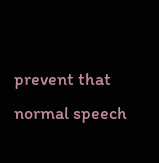prevent that normal speech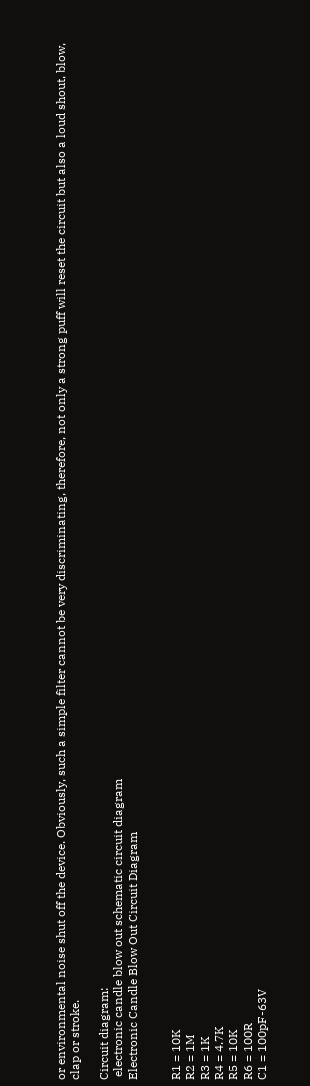or environmental noise shut off the device. Obviously, such a simple filter cannot be very discriminating, therefore, not only a strong puff will reset the circuit but also a loud shout, blow, clap or stroke.

Circuit diagram:
 electronic candle blow out schematic circuit diagram
Electronic Candle Blow Out Circuit Diagram


R1 = 10K
R2 = 1M
R3 = 1K
R4 = 4.7K
R5 = 10K
R6 = 100R
C1 = 100pF-63V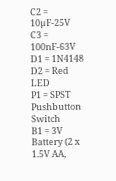C2 = 10µF-25V
C3 = 100nF-63V
D1 = 1N4148
D2 = Red LED
P1 = SPST Pushbutton Switch
B1 = 3V Battery (2 x 1.5V AA,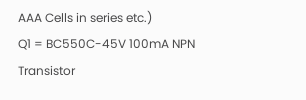AAA Cells in series etc.)
Q1 = BC550C-45V 100mA NPN Transistor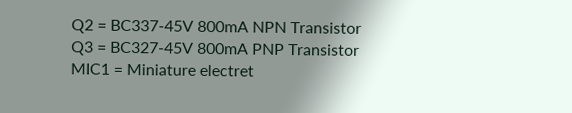Q2 = BC337-45V 800mA NPN Transistor
Q3 = BC327-45V 800mA PNP Transistor
MIC1 = Miniature electret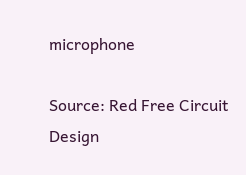microphone

Source: Red Free Circuit Design